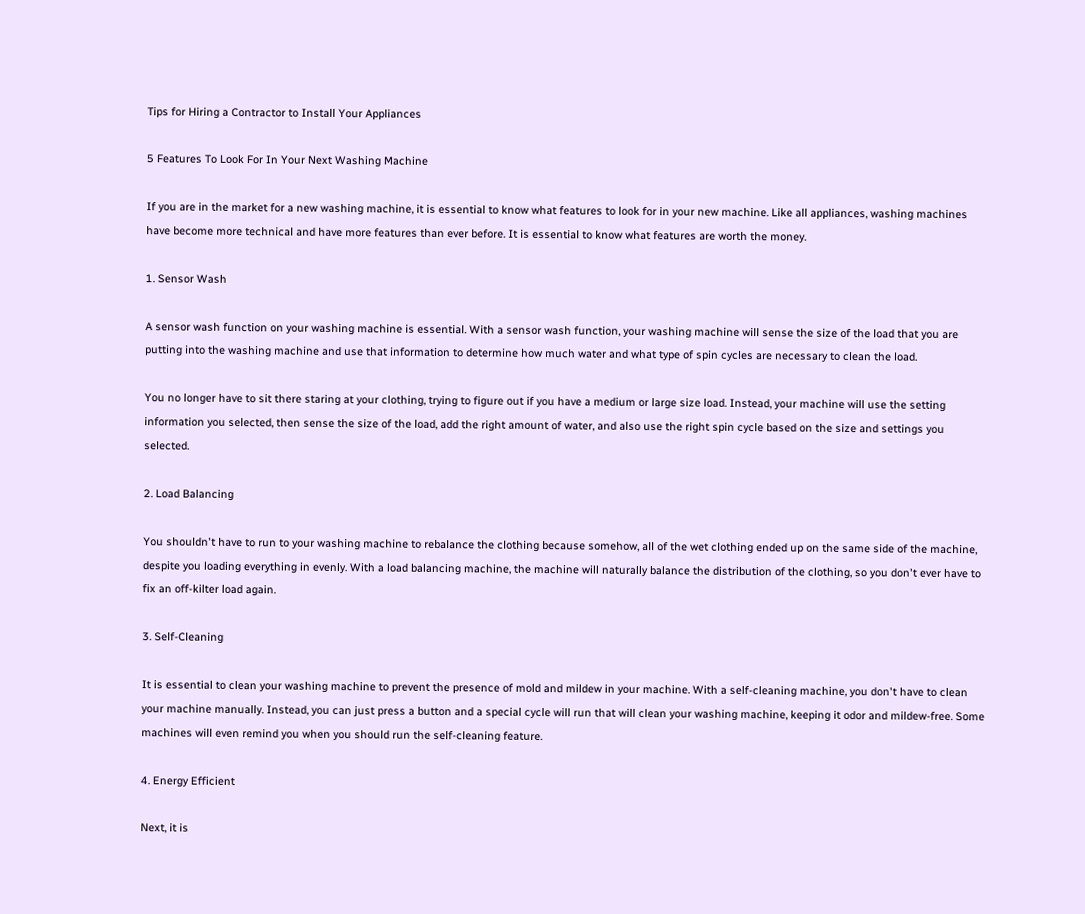Tips for Hiring a Contractor to Install Your Appliances

5 Features To Look For In Your Next Washing Machine

If you are in the market for a new washing machine, it is essential to know what features to look for in your new machine. Like all appliances, washing machines have become more technical and have more features than ever before. It is essential to know what features are worth the money.

1. Sensor Wash

A sensor wash function on your washing machine is essential. With a sensor wash function, your washing machine will sense the size of the load that you are putting into the washing machine and use that information to determine how much water and what type of spin cycles are necessary to clean the load.

You no longer have to sit there staring at your clothing, trying to figure out if you have a medium or large size load. Instead, your machine will use the setting information you selected, then sense the size of the load, add the right amount of water, and also use the right spin cycle based on the size and settings you selected.

2. Load Balancing

You shouldn't have to run to your washing machine to rebalance the clothing because somehow, all of the wet clothing ended up on the same side of the machine, despite you loading everything in evenly. With a load balancing machine, the machine will naturally balance the distribution of the clothing, so you don't ever have to fix an off-kilter load again.

3. Self-Cleaning

It is essential to clean your washing machine to prevent the presence of mold and mildew in your machine. With a self-cleaning machine, you don't have to clean your machine manually. Instead, you can just press a button and a special cycle will run that will clean your washing machine, keeping it odor and mildew-free. Some machines will even remind you when you should run the self-cleaning feature.

4. Energy Efficient

Next, it is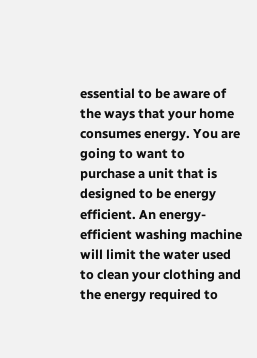essential to be aware of the ways that your home consumes energy. You are going to want to purchase a unit that is designed to be energy efficient. An energy-efficient washing machine will limit the water used to clean your clothing and the energy required to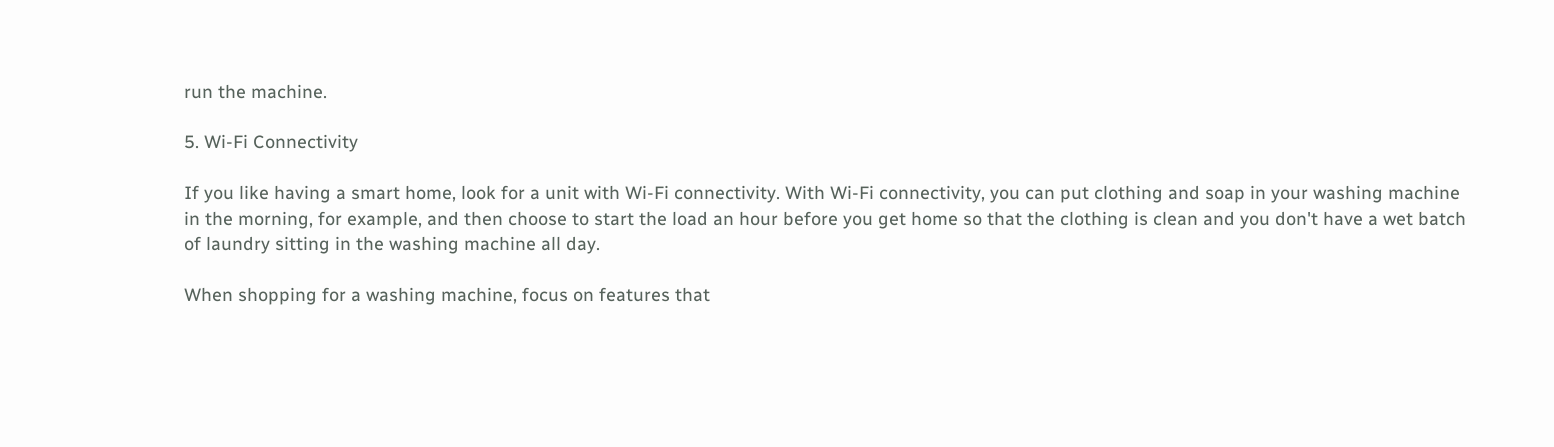run the machine.

5. Wi-Fi Connectivity

If you like having a smart home, look for a unit with Wi-Fi connectivity. With Wi-Fi connectivity, you can put clothing and soap in your washing machine in the morning, for example, and then choose to start the load an hour before you get home so that the clothing is clean and you don't have a wet batch of laundry sitting in the washing machine all day.

When shopping for a washing machine, focus on features that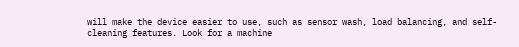will make the device easier to use, such as sensor wash, load balancing, and self-cleaning features. Look for a machine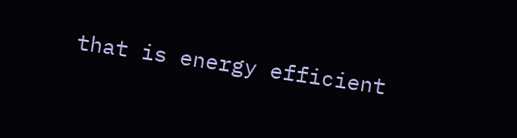that is energy efficient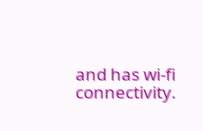and has wi-fi connectivity.